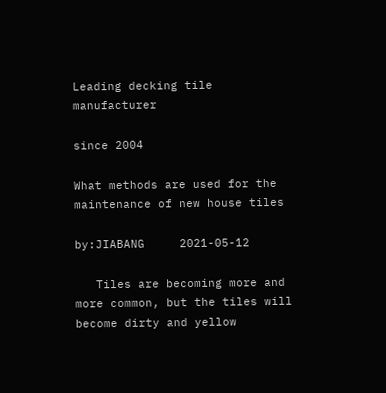Leading decking tile manufacturer

since 2004

What methods are used for the maintenance of new house tiles

by:JIABANG     2021-05-12

   Tiles are becoming more and more common, but the tiles will become dirty and yellow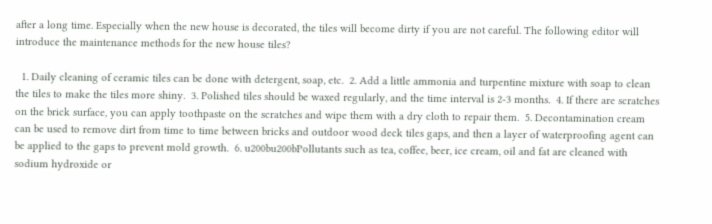after a long time. Especially when the new house is decorated, the tiles will become dirty if you are not careful. The following editor will introduce the maintenance methods for the new house tiles?

  1. Daily cleaning of ceramic tiles can be done with detergent, soap, etc.  2. Add a little ammonia and turpentine mixture with soap to clean the tiles to make the tiles more shiny.  3. Polished tiles should be waxed regularly, and the time interval is 2-3 months.  4. If there are scratches on the brick surface, you can apply toothpaste on the scratches and wipe them with a dry cloth to repair them.  5. Decontamination cream can be used to remove dirt from time to time between bricks and outdoor wood deck tiles gaps, and then a layer of waterproofing agent can be applied to the gaps to prevent mold growth.  6. u200bu200bPollutants such as tea, coffee, beer, ice cream, oil and fat are cleaned with sodium hydroxide or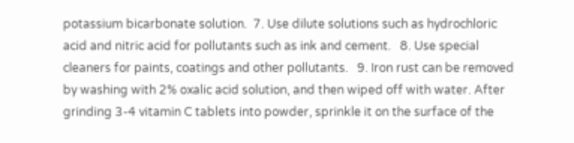potassium bicarbonate solution.  7. Use dilute solutions such as hydrochloric acid and nitric acid for pollutants such as ink and cement.   8. Use special cleaners for paints, coatings and other pollutants.   9. Iron rust can be removed by washing with 2% oxalic acid solution, and then wiped off with water. After grinding 3-4 vitamin C tablets into powder, sprinkle it on the surface of the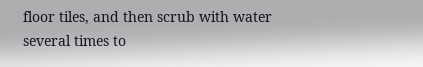floor tiles, and then scrub with water several times to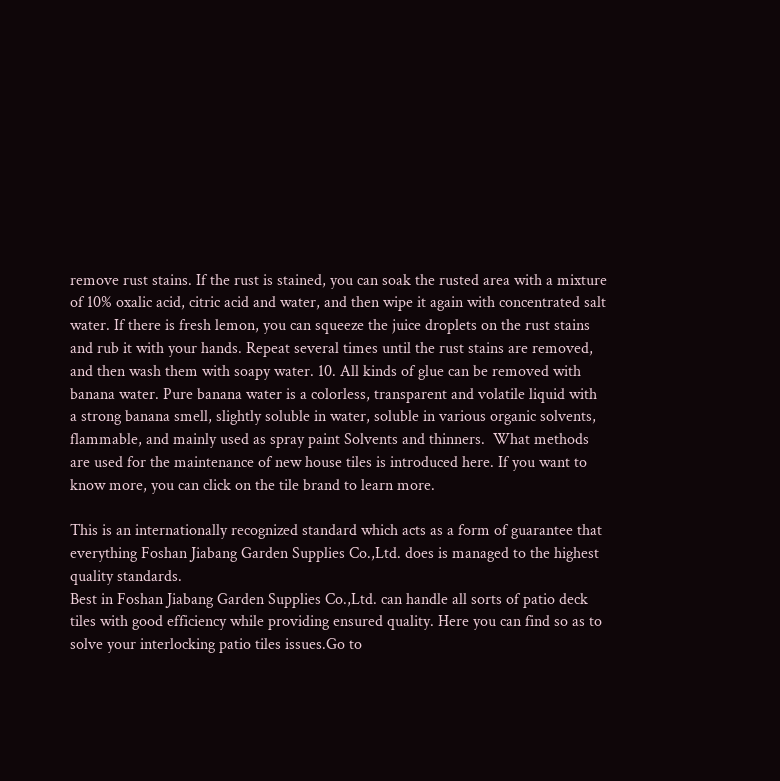remove rust stains. If the rust is stained, you can soak the rusted area with a mixture of 10% oxalic acid, citric acid and water, and then wipe it again with concentrated salt water. If there is fresh lemon, you can squeeze the juice droplets on the rust stains and rub it with your hands. Repeat several times until the rust stains are removed, and then wash them with soapy water. 10. All kinds of glue can be removed with banana water. Pure banana water is a colorless, transparent and volatile liquid with a strong banana smell, slightly soluble in water, soluble in various organic solvents, flammable, and mainly used as spray paint Solvents and thinners.  What methods are used for the maintenance of new house tiles is introduced here. If you want to know more, you can click on the tile brand to learn more.

This is an internationally recognized standard which acts as a form of guarantee that everything Foshan Jiabang Garden Supplies Co.,Ltd. does is managed to the highest quality standards.
Best in Foshan Jiabang Garden Supplies Co.,Ltd. can handle all sorts of patio deck tiles with good efficiency while providing ensured quality. Here you can find so as to solve your interlocking patio tiles issues.Go to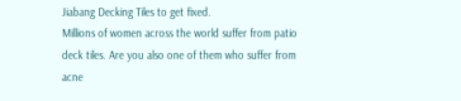Jiabang Decking Tiles to get fixed.
Millions of women across the world suffer from patio deck tiles. Are you also one of them who suffer from acne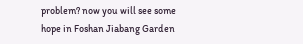problem? now you will see some hope in Foshan Jiabang Garden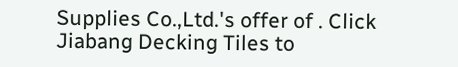Supplies Co.,Ltd.'s offer of . Click Jiabang Decking Tiles to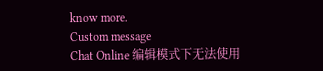know more.
Custom message
Chat Online 编辑模式下无法使用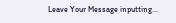Leave Your Message inputting...